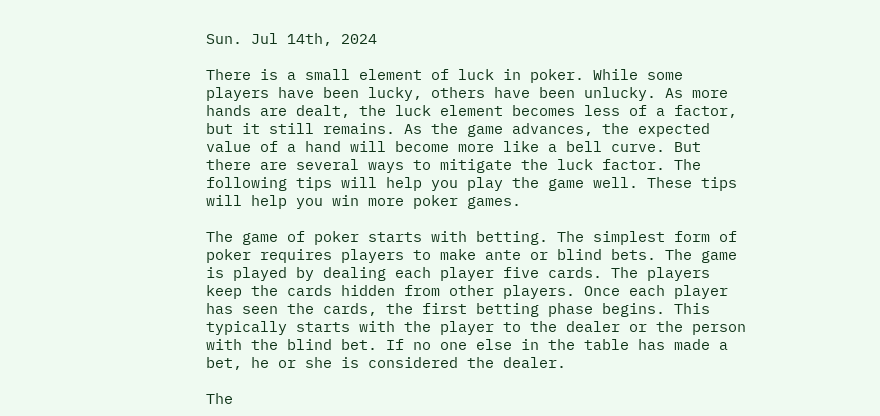Sun. Jul 14th, 2024

There is a small element of luck in poker. While some players have been lucky, others have been unlucky. As more hands are dealt, the luck element becomes less of a factor, but it still remains. As the game advances, the expected value of a hand will become more like a bell curve. But there are several ways to mitigate the luck factor. The following tips will help you play the game well. These tips will help you win more poker games.

The game of poker starts with betting. The simplest form of poker requires players to make ante or blind bets. The game is played by dealing each player five cards. The players keep the cards hidden from other players. Once each player has seen the cards, the first betting phase begins. This typically starts with the player to the dealer or the person with the blind bet. If no one else in the table has made a bet, he or she is considered the dealer.

The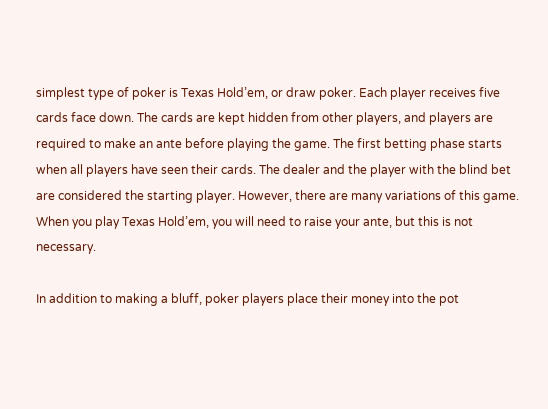simplest type of poker is Texas Hold’em, or draw poker. Each player receives five cards face down. The cards are kept hidden from other players, and players are required to make an ante before playing the game. The first betting phase starts when all players have seen their cards. The dealer and the player with the blind bet are considered the starting player. However, there are many variations of this game. When you play Texas Hold’em, you will need to raise your ante, but this is not necessary.

In addition to making a bluff, poker players place their money into the pot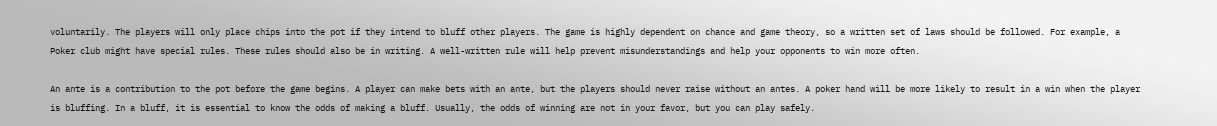voluntarily. The players will only place chips into the pot if they intend to bluff other players. The game is highly dependent on chance and game theory, so a written set of laws should be followed. For example, a Poker club might have special rules. These rules should also be in writing. A well-written rule will help prevent misunderstandings and help your opponents to win more often.

An ante is a contribution to the pot before the game begins. A player can make bets with an ante, but the players should never raise without an antes. A poker hand will be more likely to result in a win when the player is bluffing. In a bluff, it is essential to know the odds of making a bluff. Usually, the odds of winning are not in your favor, but you can play safely.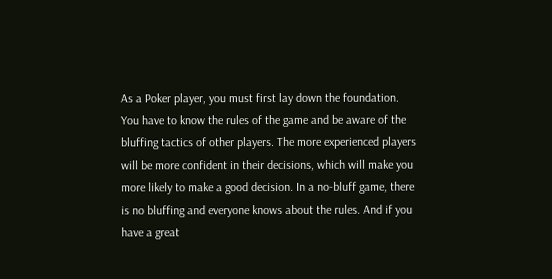As a Poker player, you must first lay down the foundation. You have to know the rules of the game and be aware of the bluffing tactics of other players. The more experienced players will be more confident in their decisions, which will make you more likely to make a good decision. In a no-bluff game, there is no bluffing and everyone knows about the rules. And if you have a great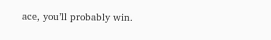ace, you’ll probably win.